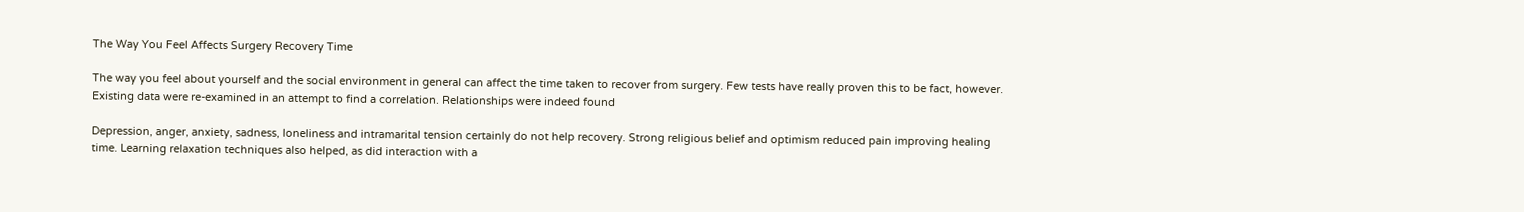The Way You Feel Affects Surgery Recovery Time

The way you feel about yourself and the social environment in general can affect the time taken to recover from surgery. Few tests have really proven this to be fact, however. Existing data were re-examined in an attempt to find a correlation. Relationships were indeed found

Depression, anger, anxiety, sadness, loneliness and intramarital tension certainly do not help recovery. Strong religious belief and optimism reduced pain improving healing time. Learning relaxation techniques also helped, as did interaction with a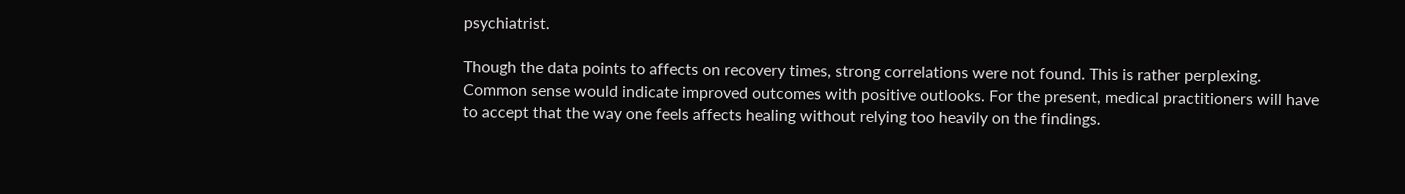psychiatrist.

Though the data points to affects on recovery times, strong correlations were not found. This is rather perplexing. Common sense would indicate improved outcomes with positive outlooks. For the present, medical practitioners will have to accept that the way one feels affects healing without relying too heavily on the findings.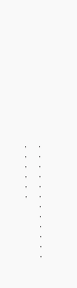. . . . . . . . . . . . . . . . . .